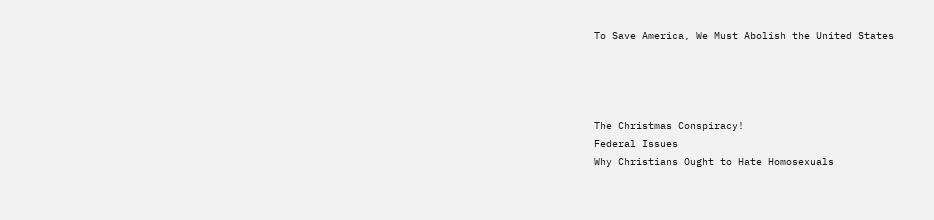To Save America, We Must Abolish the United States




The Christmas Conspiracy!
Federal Issues
Why Christians Ought to Hate Homosexuals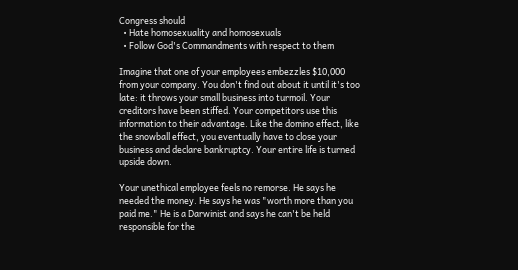Congress should
  • Hate homosexuality and homosexuals
  • Follow God's Commandments with respect to them

Imagine that one of your employees embezzles $10,000 from your company. You don't find out about it until it's too late: it throws your small business into turmoil. Your creditors have been stiffed. Your competitors use this information to their advantage. Like the domino effect, like the snowball effect, you eventually have to close your business and declare bankruptcy. Your entire life is turned upside down.

Your unethical employee feels no remorse. He says he needed the money. He says he was "worth more than you paid me." He is a Darwinist and says he can't be held responsible for the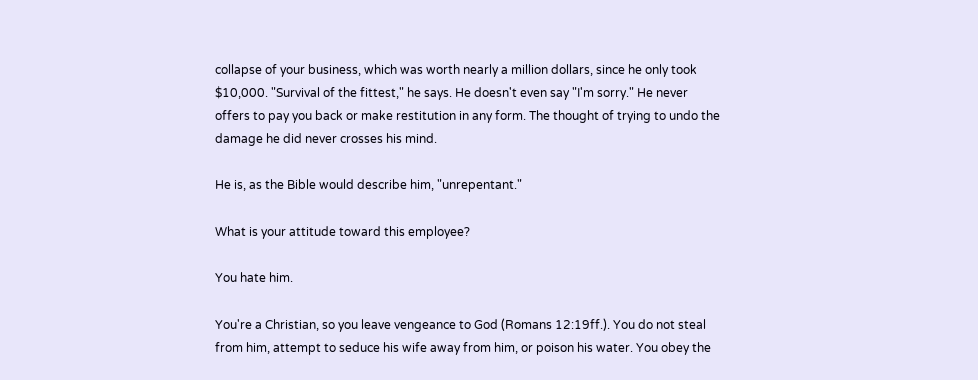collapse of your business, which was worth nearly a million dollars, since he only took $10,000. "Survival of the fittest," he says. He doesn't even say "I'm sorry." He never offers to pay you back or make restitution in any form. The thought of trying to undo the damage he did never crosses his mind.

He is, as the Bible would describe him, "unrepentant."

What is your attitude toward this employee?

You hate him.

You're a Christian, so you leave vengeance to God (Romans 12:19ff.). You do not steal from him, attempt to seduce his wife away from him, or poison his water. You obey the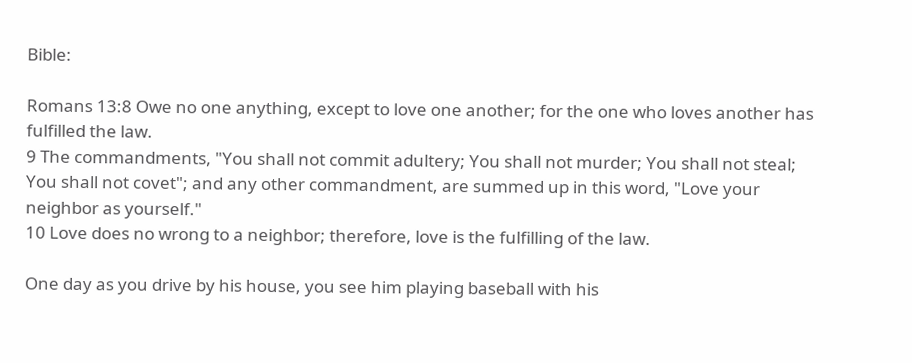Bible:

Romans 13:8 Owe no one anything, except to love one another; for the one who loves another has fulfilled the law.
9 The commandments, "You shall not commit adultery; You shall not murder; You shall not steal; You shall not covet"; and any other commandment, are summed up in this word, "Love your neighbor as yourself."
10 Love does no wrong to a neighbor; therefore, love is the fulfilling of the law.

One day as you drive by his house, you see him playing baseball with his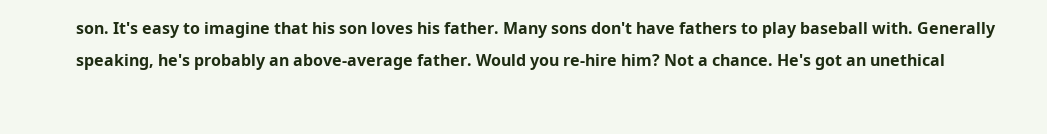son. It's easy to imagine that his son loves his father. Many sons don't have fathers to play baseball with. Generally speaking, he's probably an above-average father. Would you re-hire him? Not a chance. He's got an unethical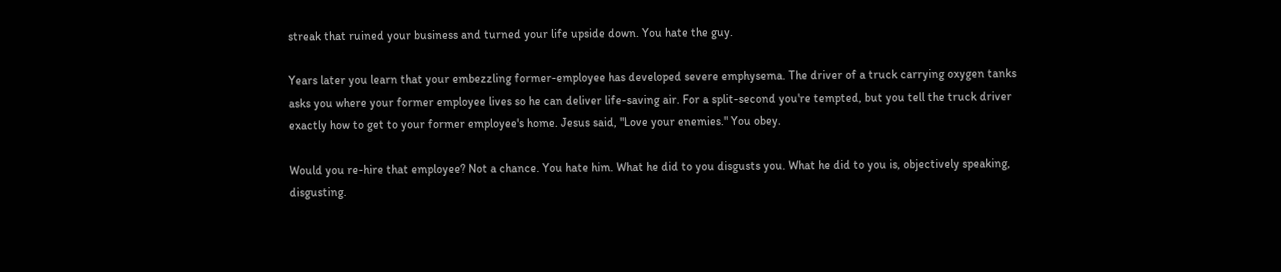streak that ruined your business and turned your life upside down. You hate the guy.

Years later you learn that your embezzling former-employee has developed severe emphysema. The driver of a truck carrying oxygen tanks asks you where your former employee lives so he can deliver life-saving air. For a split-second you're tempted, but you tell the truck driver exactly how to get to your former employee's home. Jesus said, "Love your enemies." You obey.

Would you re-hire that employee? Not a chance. You hate him. What he did to you disgusts you. What he did to you is, objectively speaking, disgusting.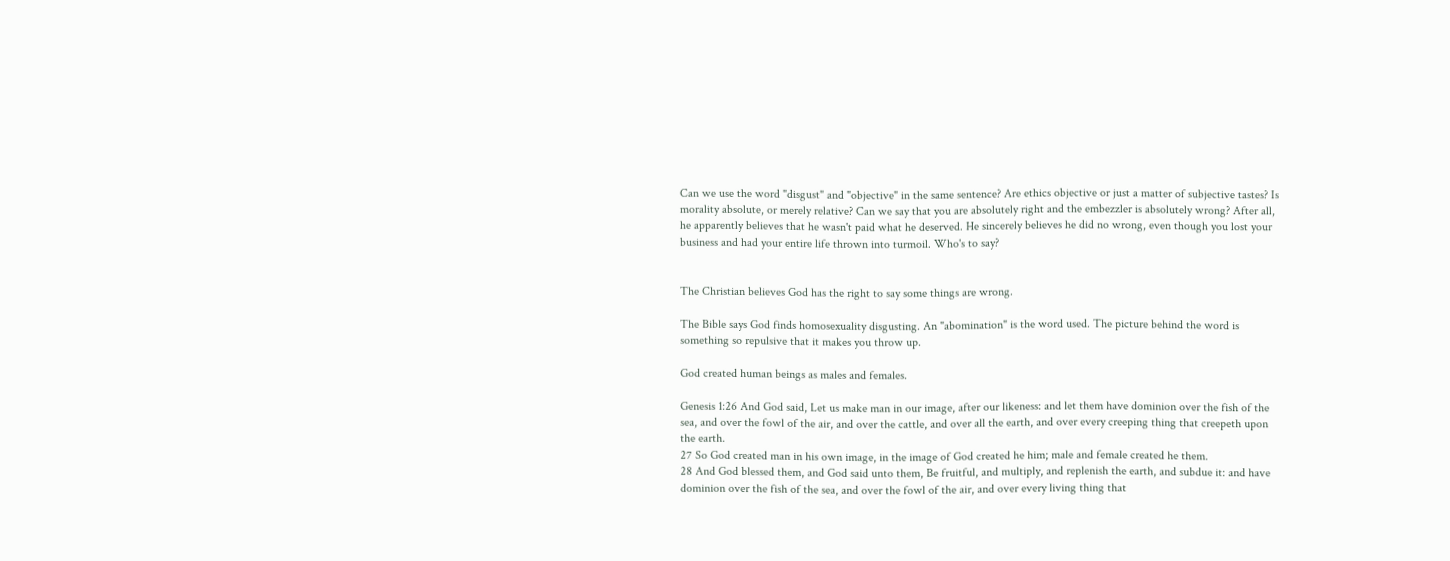Can we use the word "disgust" and "objective" in the same sentence? Are ethics objective or just a matter of subjective tastes? Is morality absolute, or merely relative? Can we say that you are absolutely right and the embezzler is absolutely wrong? After all, he apparently believes that he wasn't paid what he deserved. He sincerely believes he did no wrong, even though you lost your business and had your entire life thrown into turmoil. Who's to say?


The Christian believes God has the right to say some things are wrong.

The Bible says God finds homosexuality disgusting. An "abomination" is the word used. The picture behind the word is something so repulsive that it makes you throw up.

God created human beings as males and females.

Genesis 1:26 And God said, Let us make man in our image, after our likeness: and let them have dominion over the fish of the sea, and over the fowl of the air, and over the cattle, and over all the earth, and over every creeping thing that creepeth upon the earth.
27 So God created man in his own image, in the image of God created he him; male and female created he them.
28 And God blessed them, and God said unto them, Be fruitful, and multiply, and replenish the earth, and subdue it: and have dominion over the fish of the sea, and over the fowl of the air, and over every living thing that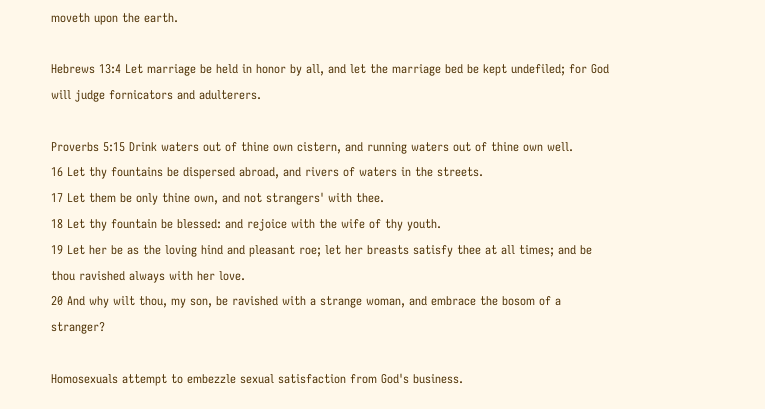moveth upon the earth.

Hebrews 13:4 Let marriage be held in honor by all, and let the marriage bed be kept undefiled; for God will judge fornicators and adulterers.

Proverbs 5:15 Drink waters out of thine own cistern, and running waters out of thine own well.
16 Let thy fountains be dispersed abroad, and rivers of waters in the streets.
17 Let them be only thine own, and not strangers' with thee.
18 Let thy fountain be blessed: and rejoice with the wife of thy youth.
19 Let her be as the loving hind and pleasant roe; let her breasts satisfy thee at all times; and be thou ravished always with her love.
20 And why wilt thou, my son, be ravished with a strange woman, and embrace the bosom of a stranger?

Homosexuals attempt to embezzle sexual satisfaction from God's business.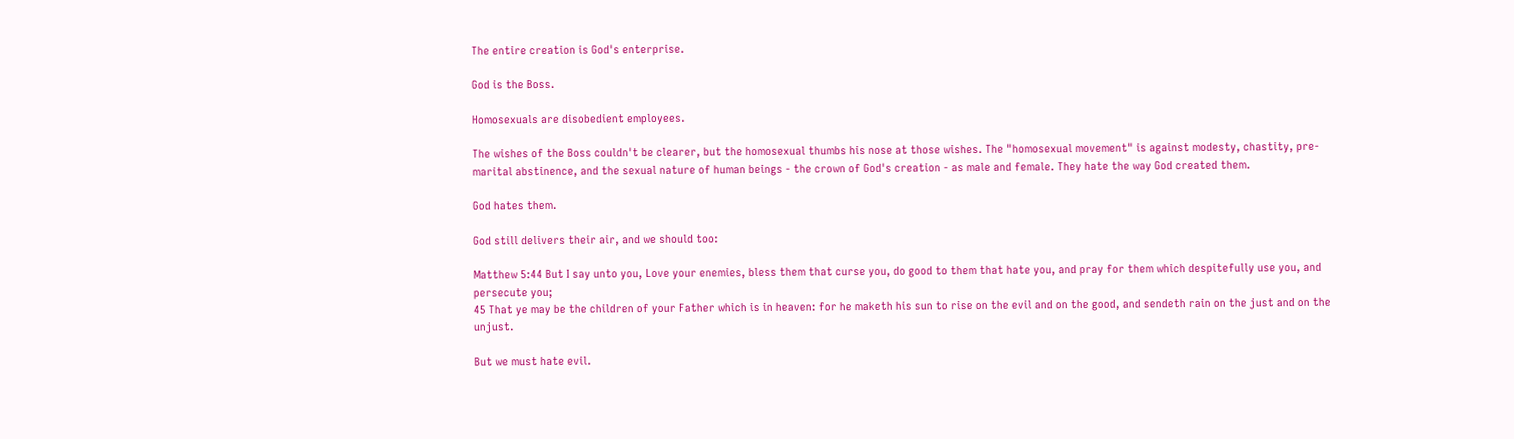The entire creation is God's enterprise.

God is the Boss.

Homosexuals are disobedient employees.

The wishes of the Boss couldn't be clearer, but the homosexual thumbs his nose at those wishes. The "homosexual movement" is against modesty, chastity, pre-marital abstinence, and the sexual nature of human beings - the crown of God's creation - as male and female. They hate the way God created them.

God hates them.

God still delivers their air, and we should too:

Matthew 5:44 But I say unto you, Love your enemies, bless them that curse you, do good to them that hate you, and pray for them which despitefully use you, and persecute you;
45 That ye may be the children of your Father which is in heaven: for he maketh his sun to rise on the evil and on the good, and sendeth rain on the just and on the unjust.

But we must hate evil.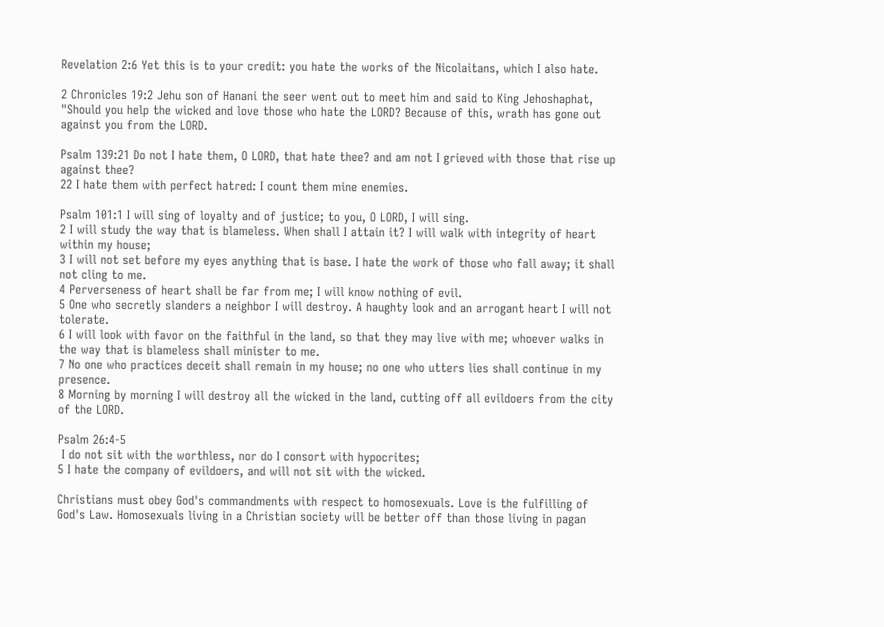Revelation 2:6 Yet this is to your credit: you hate the works of the Nicolaitans, which I also hate.

2 Chronicles 19:2 Jehu son of Hanani the seer went out to meet him and said to King Jehoshaphat, "Should you help the wicked and love those who hate the LORD? Because of this, wrath has gone out against you from the LORD.

Psalm 139:21 Do not I hate them, O LORD, that hate thee? and am not I grieved with those that rise up against thee?
22 I hate them with perfect hatred: I count them mine enemies.

Psalm 101:1 I will sing of loyalty and of justice; to you, O LORD, I will sing.
2 I will study the way that is blameless. When shall I attain it? I will walk with integrity of heart within my house;
3 I will not set before my eyes anything that is base. I hate the work of those who fall away; it shall not cling to me.
4 Perverseness of heart shall be far from me; I will know nothing of evil.
5 One who secretly slanders a neighbor I will destroy. A haughty look and an arrogant heart I will not tolerate.
6 I will look with favor on the faithful in the land, so that they may live with me; whoever walks in the way that is blameless shall minister to me.
7 No one who practices deceit shall remain in my house; no one who utters lies shall continue in my presence.
8 Morning by morning I will destroy all the wicked in the land, cutting off all evildoers from the city of the LORD.

Psalm 26:4-5
 I do not sit with the worthless, nor do I consort with hypocrites;
5 I hate the company of evildoers, and will not sit with the wicked.

Christians must obey God's commandments with respect to homosexuals. Love is the fulfilling of God's Law. Homosexuals living in a Christian society will be better off than those living in pagan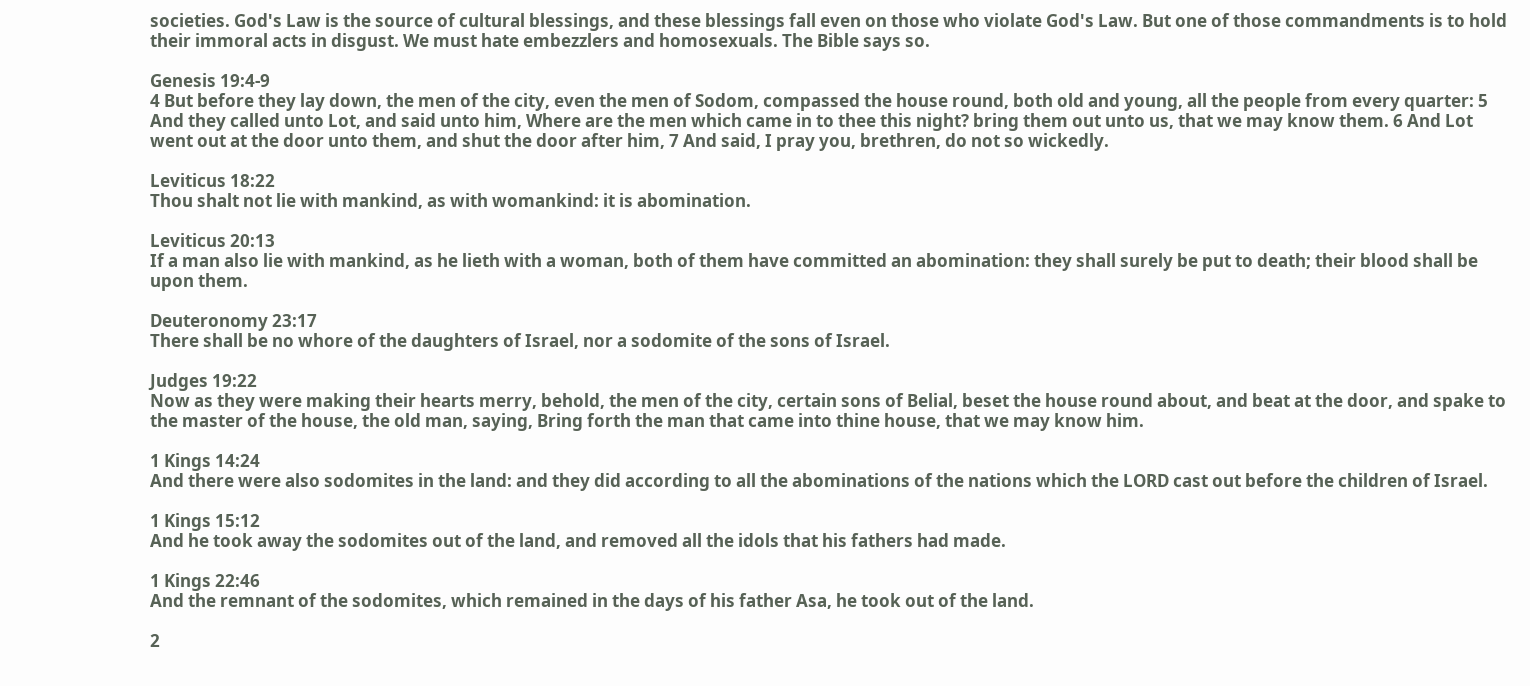societies. God's Law is the source of cultural blessings, and these blessings fall even on those who violate God's Law. But one of those commandments is to hold their immoral acts in disgust. We must hate embezzlers and homosexuals. The Bible says so.

Genesis 19:4-9
4 But before they lay down, the men of the city, even the men of Sodom, compassed the house round, both old and young, all the people from every quarter: 5 And they called unto Lot, and said unto him, Where are the men which came in to thee this night? bring them out unto us, that we may know them. 6 And Lot went out at the door unto them, and shut the door after him, 7 And said, I pray you, brethren, do not so wickedly.

Leviticus 18:22
Thou shalt not lie with mankind, as with womankind: it is abomination.

Leviticus 20:13
If a man also lie with mankind, as he lieth with a woman, both of them have committed an abomination: they shall surely be put to death; their blood shall be upon them.

Deuteronomy 23:17
There shall be no whore of the daughters of Israel, nor a sodomite of the sons of Israel.

Judges 19:22
Now as they were making their hearts merry, behold, the men of the city, certain sons of Belial, beset the house round about, and beat at the door, and spake to the master of the house, the old man, saying, Bring forth the man that came into thine house, that we may know him.

1 Kings 14:24
And there were also sodomites in the land: and they did according to all the abominations of the nations which the LORD cast out before the children of Israel.

1 Kings 15:12
And he took away the sodomites out of the land, and removed all the idols that his fathers had made.

1 Kings 22:46
And the remnant of the sodomites, which remained in the days of his father Asa, he took out of the land.

2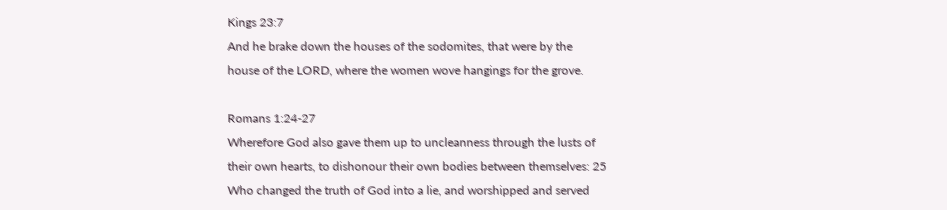Kings 23:7
And he brake down the houses of the sodomites, that were by the house of the LORD, where the women wove hangings for the grove.

Romans 1:24-27
Wherefore God also gave them up to uncleanness through the lusts of their own hearts, to dishonour their own bodies between themselves: 25 Who changed the truth of God into a lie, and worshipped and served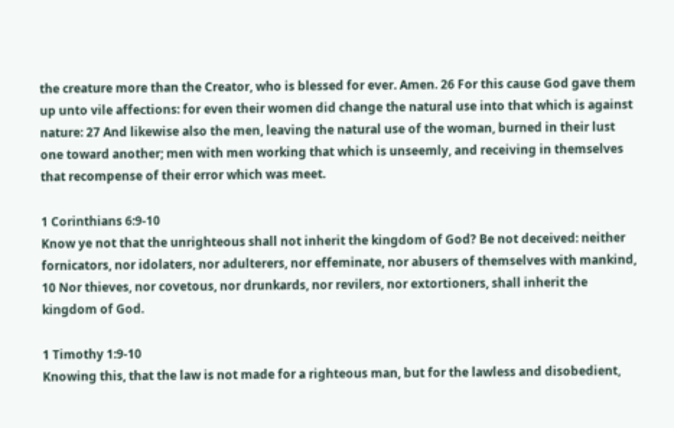the creature more than the Creator, who is blessed for ever. Amen. 26 For this cause God gave them up unto vile affections: for even their women did change the natural use into that which is against nature: 27 And likewise also the men, leaving the natural use of the woman, burned in their lust one toward another; men with men working that which is unseemly, and receiving in themselves that recompense of their error which was meet.

1 Corinthians 6:9-10
Know ye not that the unrighteous shall not inherit the kingdom of God? Be not deceived: neither fornicators, nor idolaters, nor adulterers, nor effeminate, nor abusers of themselves with mankind, 10 Nor thieves, nor covetous, nor drunkards, nor revilers, nor extortioners, shall inherit the kingdom of God.

1 Timothy 1:9-10
Knowing this, that the law is not made for a righteous man, but for the lawless and disobedient,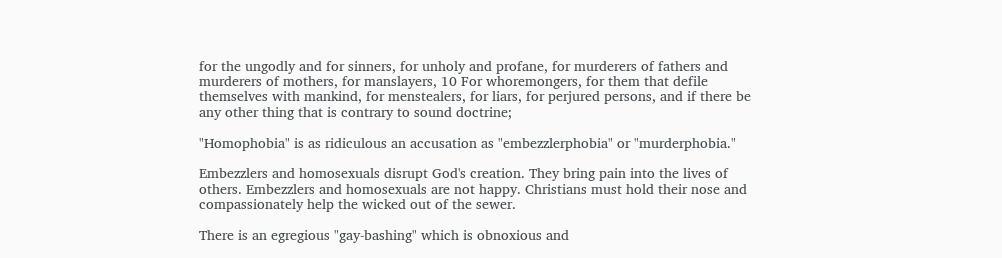for the ungodly and for sinners, for unholy and profane, for murderers of fathers and murderers of mothers, for manslayers, 10 For whoremongers, for them that defile themselves with mankind, for menstealers, for liars, for perjured persons, and if there be any other thing that is contrary to sound doctrine;

"Homophobia" is as ridiculous an accusation as "embezzlerphobia" or "murderphobia."

Embezzlers and homosexuals disrupt God's creation. They bring pain into the lives of others. Embezzlers and homosexuals are not happy. Christians must hold their nose and compassionately help the wicked out of the sewer.

There is an egregious "gay-bashing" which is obnoxious and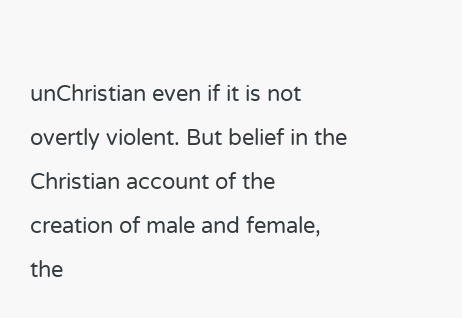unChristian even if it is not overtly violent. But belief in the Christian account of the creation of male and female, the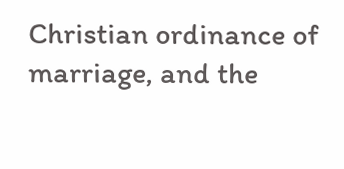Christian ordinance of marriage, and the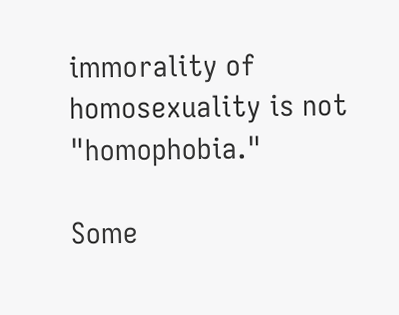immorality of homosexuality is not "homophobia."

Some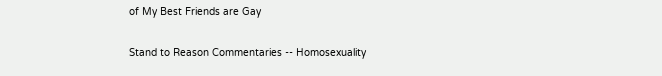of My Best Friends are Gay

Stand to Reason Commentaries -- Homosexuality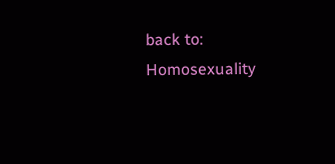back to: Homosexuality